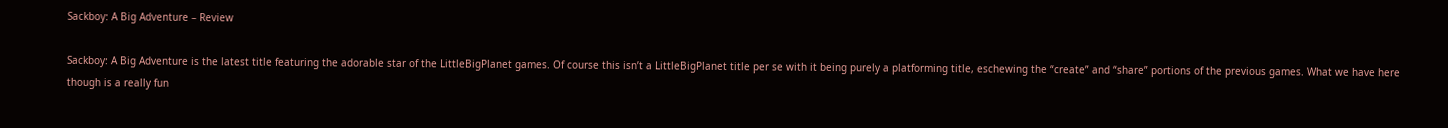Sackboy: A Big Adventure – Review

Sackboy: A Big Adventure is the latest title featuring the adorable star of the LittleBigPlanet games. Of course this isn’t a LittleBigPlanet title per se with it being purely a platforming title, eschewing the “create” and “share” portions of the previous games. What we have here though is a really fun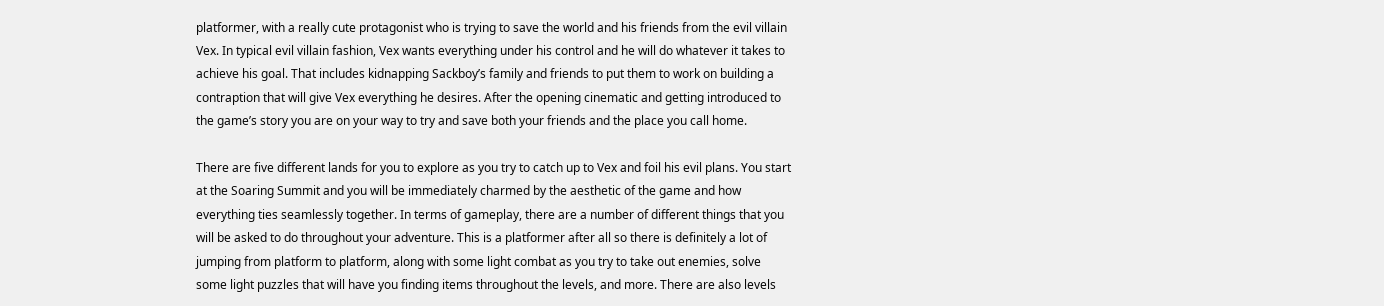platformer, with a really cute protagonist who is trying to save the world and his friends from the evil villain Vex. In typical evil villain fashion, Vex wants everything under his control and he will do whatever it takes to achieve his goal. That includes kidnapping Sackboy’s family and friends to put them to work on building a contraption that will give Vex everything he desires. After the opening cinematic and getting introduced to the game’s story you are on your way to try and save both your friends and the place you call home.

There are five different lands for you to explore as you try to catch up to Vex and foil his evil plans. You start at the Soaring Summit and you will be immediately charmed by the aesthetic of the game and how everything ties seamlessly together. In terms of gameplay, there are a number of different things that you will be asked to do throughout your adventure. This is a platformer after all so there is definitely a lot of jumping from platform to platform, along with some light combat as you try to take out enemies, solve some light puzzles that will have you finding items throughout the levels, and more. There are also levels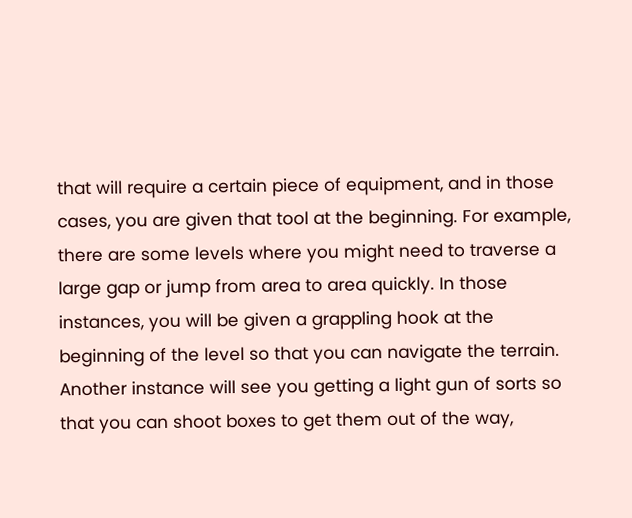that will require a certain piece of equipment, and in those cases, you are given that tool at the beginning. For example, there are some levels where you might need to traverse a large gap or jump from area to area quickly. In those instances, you will be given a grappling hook at the beginning of the level so that you can navigate the terrain. Another instance will see you getting a light gun of sorts so that you can shoot boxes to get them out of the way,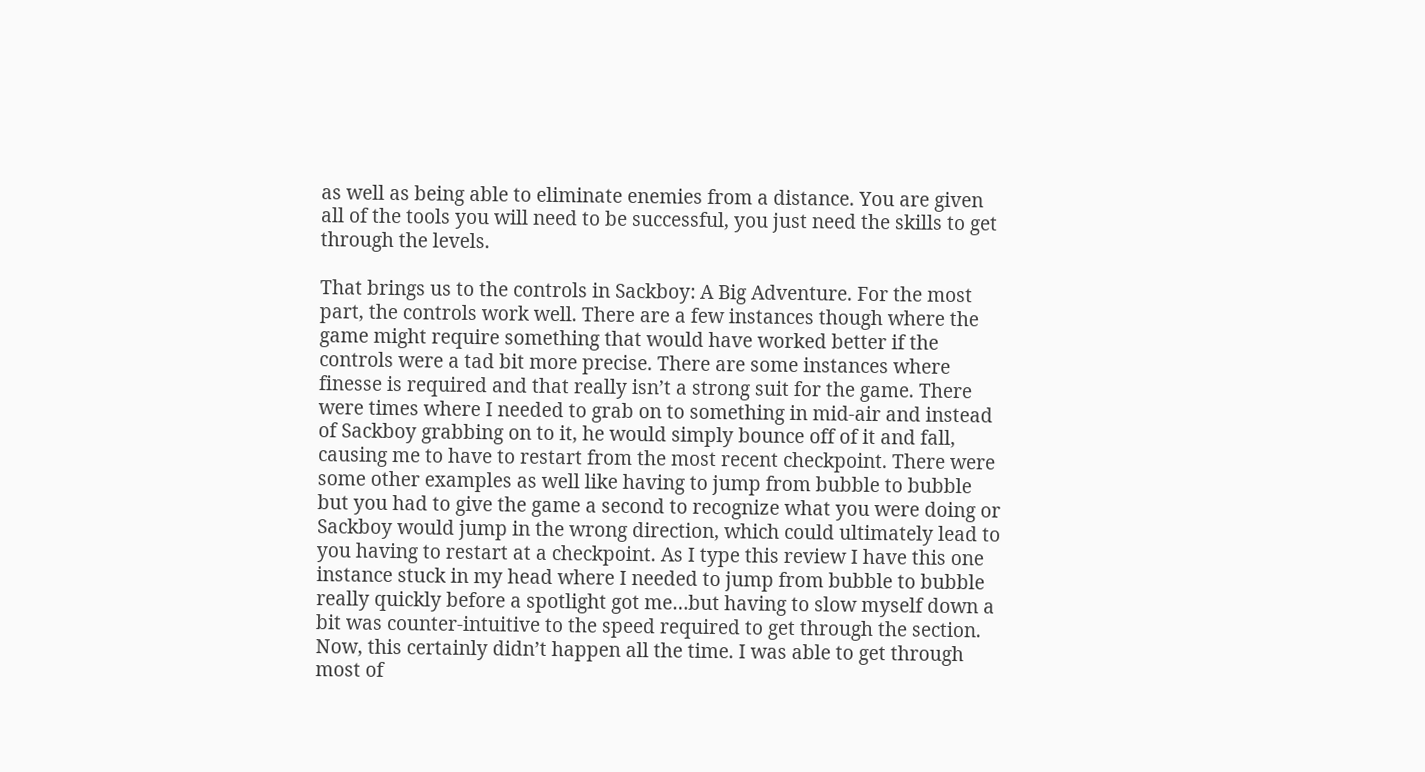as well as being able to eliminate enemies from a distance. You are given all of the tools you will need to be successful, you just need the skills to get through the levels.

That brings us to the controls in Sackboy: A Big Adventure. For the most part, the controls work well. There are a few instances though where the game might require something that would have worked better if the controls were a tad bit more precise. There are some instances where finesse is required and that really isn’t a strong suit for the game. There were times where I needed to grab on to something in mid-air and instead of Sackboy grabbing on to it, he would simply bounce off of it and fall, causing me to have to restart from the most recent checkpoint. There were some other examples as well like having to jump from bubble to bubble but you had to give the game a second to recognize what you were doing or Sackboy would jump in the wrong direction, which could ultimately lead to you having to restart at a checkpoint. As I type this review I have this one instance stuck in my head where I needed to jump from bubble to bubble really quickly before a spotlight got me…but having to slow myself down a bit was counter-intuitive to the speed required to get through the section. Now, this certainly didn’t happen all the time. I was able to get through most of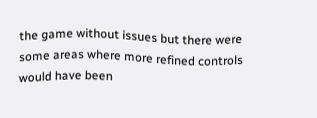the game without issues but there were some areas where more refined controls would have been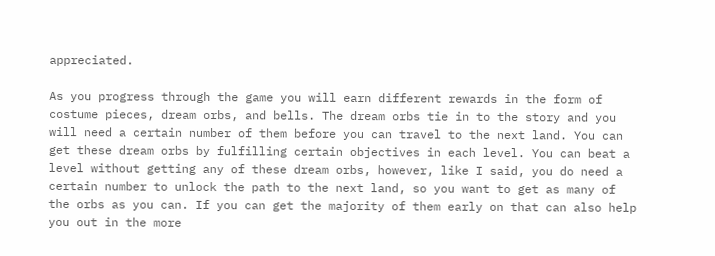appreciated.

As you progress through the game you will earn different rewards in the form of costume pieces, dream orbs, and bells. The dream orbs tie in to the story and you will need a certain number of them before you can travel to the next land. You can get these dream orbs by fulfilling certain objectives in each level. You can beat a level without getting any of these dream orbs, however, like I said, you do need a certain number to unlock the path to the next land, so you want to get as many of the orbs as you can. If you can get the majority of them early on that can also help you out in the more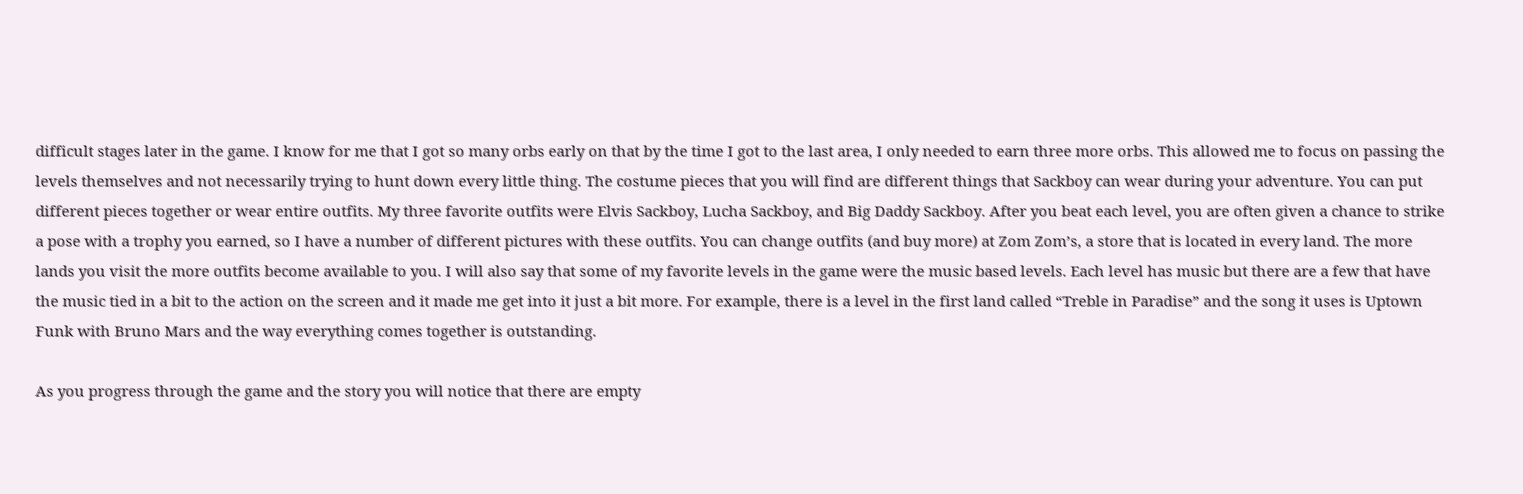difficult stages later in the game. I know for me that I got so many orbs early on that by the time I got to the last area, I only needed to earn three more orbs. This allowed me to focus on passing the levels themselves and not necessarily trying to hunt down every little thing. The costume pieces that you will find are different things that Sackboy can wear during your adventure. You can put different pieces together or wear entire outfits. My three favorite outfits were Elvis Sackboy, Lucha Sackboy, and Big Daddy Sackboy. After you beat each level, you are often given a chance to strike a pose with a trophy you earned, so I have a number of different pictures with these outfits. You can change outfits (and buy more) at Zom Zom’s, a store that is located in every land. The more lands you visit the more outfits become available to you. I will also say that some of my favorite levels in the game were the music based levels. Each level has music but there are a few that have the music tied in a bit to the action on the screen and it made me get into it just a bit more. For example, there is a level in the first land called “Treble in Paradise” and the song it uses is Uptown Funk with Bruno Mars and the way everything comes together is outstanding.

As you progress through the game and the story you will notice that there are empty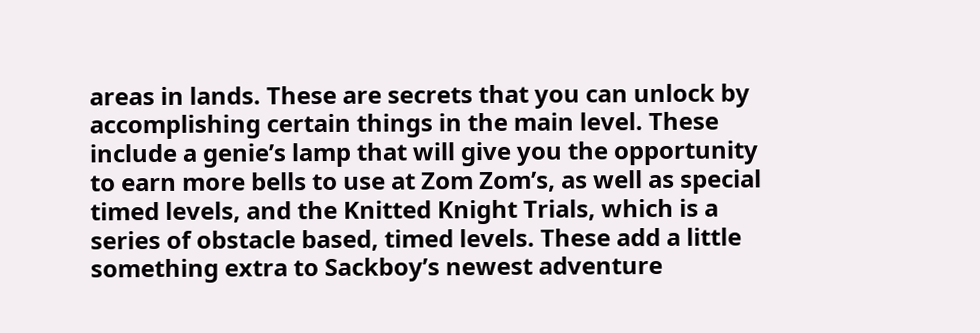areas in lands. These are secrets that you can unlock by accomplishing certain things in the main level. These include a genie’s lamp that will give you the opportunity to earn more bells to use at Zom Zom’s, as well as special timed levels, and the Knitted Knight Trials, which is a series of obstacle based, timed levels. These add a little something extra to Sackboy’s newest adventure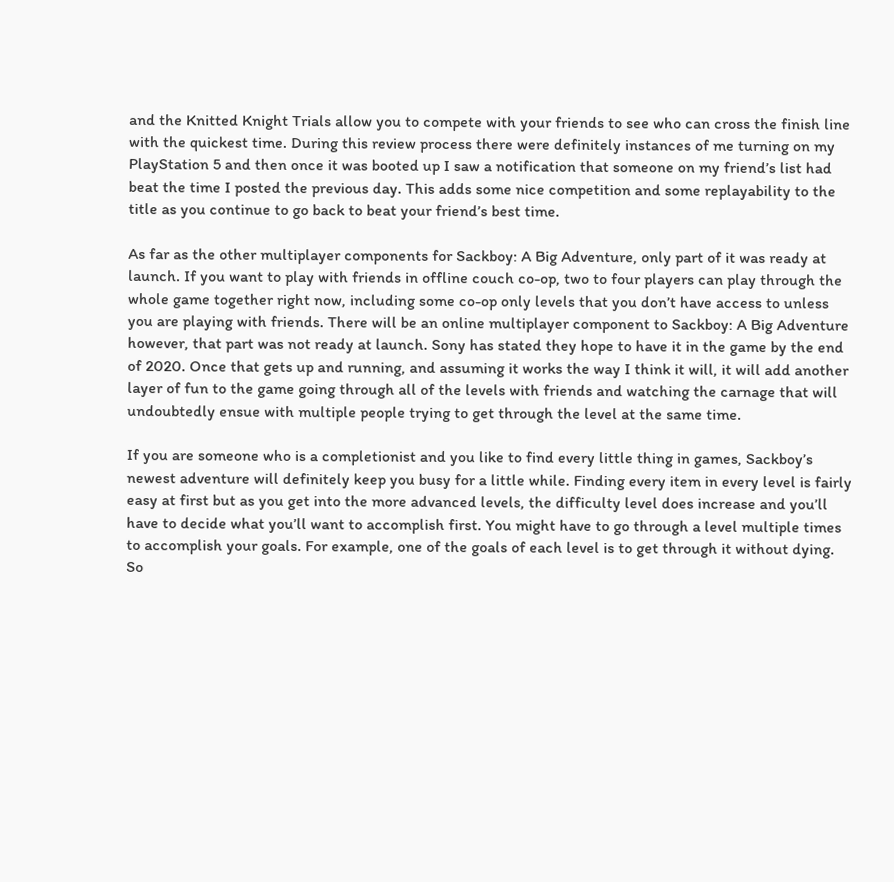and the Knitted Knight Trials allow you to compete with your friends to see who can cross the finish line with the quickest time. During this review process there were definitely instances of me turning on my PlayStation 5 and then once it was booted up I saw a notification that someone on my friend’s list had beat the time I posted the previous day. This adds some nice competition and some replayability to the title as you continue to go back to beat your friend’s best time.

As far as the other multiplayer components for Sackboy: A Big Adventure, only part of it was ready at launch. If you want to play with friends in offline couch co-op, two to four players can play through the whole game together right now, including some co-op only levels that you don’t have access to unless you are playing with friends. There will be an online multiplayer component to Sackboy: A Big Adventure however, that part was not ready at launch. Sony has stated they hope to have it in the game by the end of 2020. Once that gets up and running, and assuming it works the way I think it will, it will add another layer of fun to the game going through all of the levels with friends and watching the carnage that will undoubtedly ensue with multiple people trying to get through the level at the same time.

If you are someone who is a completionist and you like to find every little thing in games, Sackboy’s newest adventure will definitely keep you busy for a little while. Finding every item in every level is fairly easy at first but as you get into the more advanced levels, the difficulty level does increase and you’ll have to decide what you’ll want to accomplish first. You might have to go through a level multiple times to accomplish your goals. For example, one of the goals of each level is to get through it without dying. So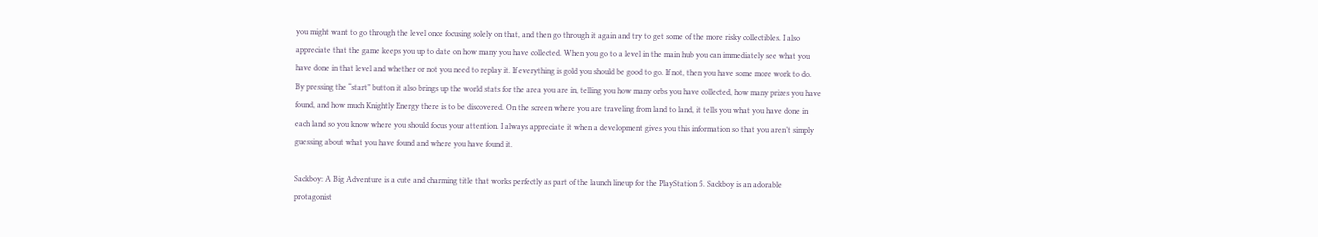you might want to go through the level once focusing solely on that, and then go through it again and try to get some of the more risky collectibles. I also appreciate that the game keeps you up to date on how many you have collected. When you go to a level in the main hub you can immediately see what you have done in that level and whether or not you need to replay it. If everything is gold you should be good to go. If not, then you have some more work to do. By pressing the “start” button it also brings up the world stats for the area you are in, telling you how many orbs you have collected, how many prizes you have found, and how much Knightly Energy there is to be discovered. On the screen where you are traveling from land to land, it tells you what you have done in each land so you know where you should focus your attention. I always appreciate it when a development gives you this information so that you aren’t simply guessing about what you have found and where you have found it.

Sackboy: A Big Adventure is a cute and charming title that works perfectly as part of the launch lineup for the PlayStation 5. Sackboy is an adorable protagonist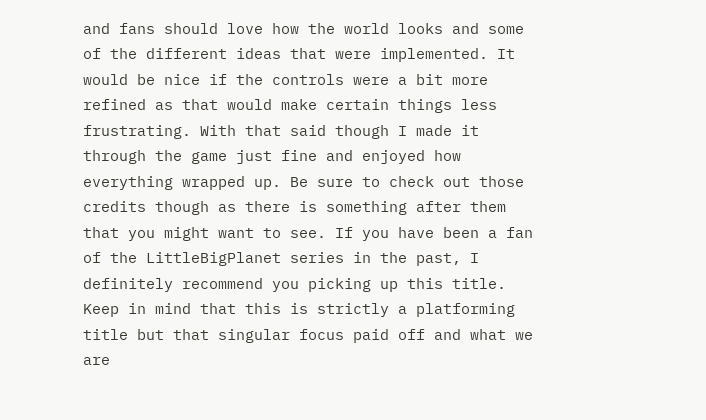and fans should love how the world looks and some of the different ideas that were implemented. It would be nice if the controls were a bit more refined as that would make certain things less frustrating. With that said though I made it through the game just fine and enjoyed how everything wrapped up. Be sure to check out those credits though as there is something after them that you might want to see. If you have been a fan of the LittleBigPlanet series in the past, I definitely recommend you picking up this title. Keep in mind that this is strictly a platforming title but that singular focus paid off and what we are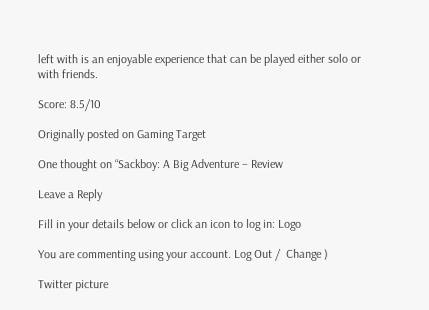left with is an enjoyable experience that can be played either solo or with friends.

Score: 8.5/10

Originally posted on Gaming Target

One thought on “Sackboy: A Big Adventure – Review

Leave a Reply

Fill in your details below or click an icon to log in: Logo

You are commenting using your account. Log Out /  Change )

Twitter picture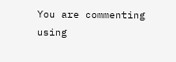You are commenting using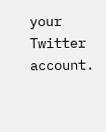your Twitter account.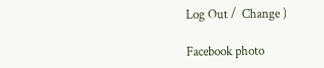Log Out /  Change )

Facebook photo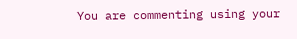You are commenting using your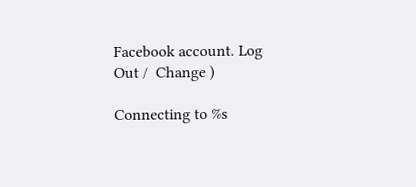Facebook account. Log Out /  Change )

Connecting to %s